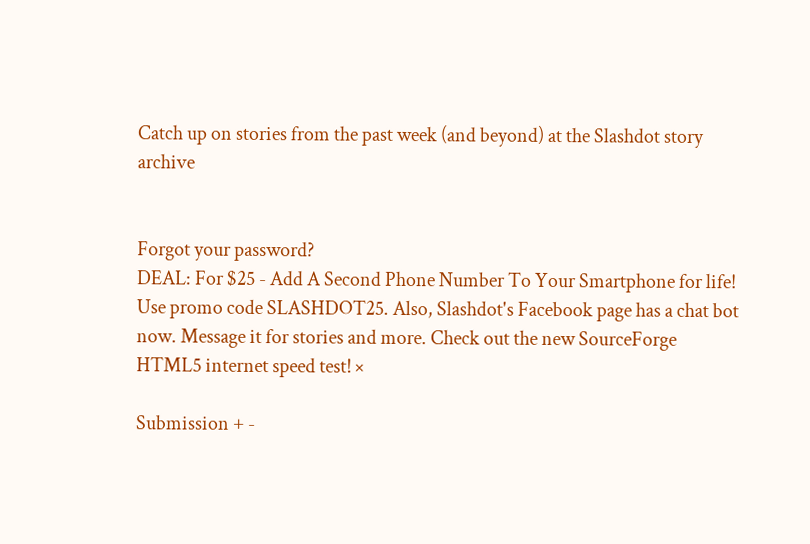Catch up on stories from the past week (and beyond) at the Slashdot story archive


Forgot your password?
DEAL: For $25 - Add A Second Phone Number To Your Smartphone for life! Use promo code SLASHDOT25. Also, Slashdot's Facebook page has a chat bot now. Message it for stories and more. Check out the new SourceForge HTML5 internet speed test! ×

Submission + -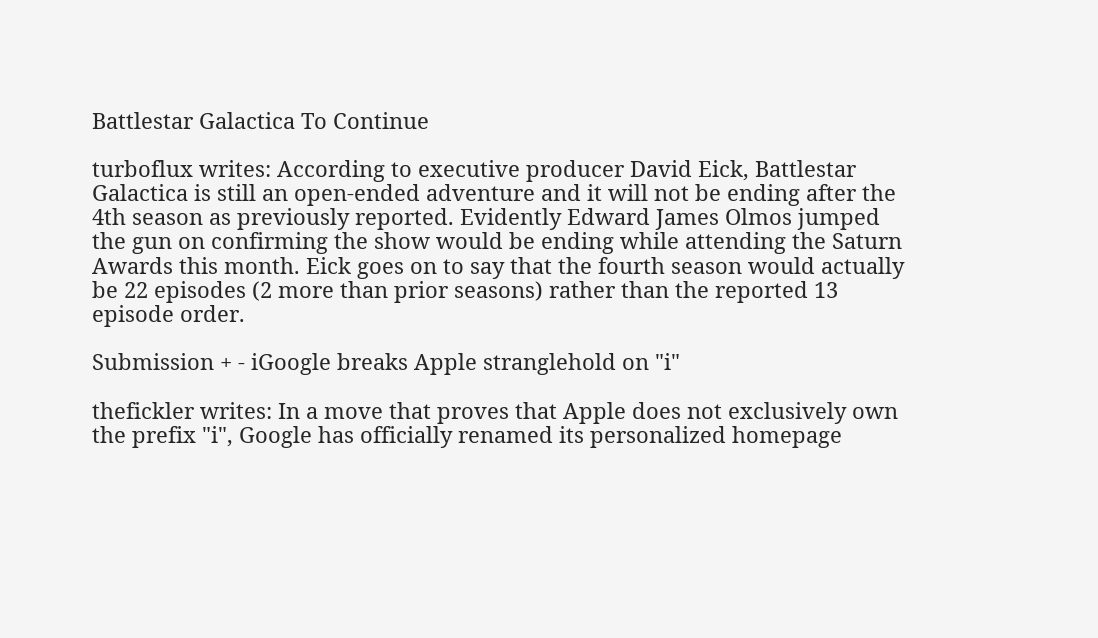Battlestar Galactica To Continue

turboflux writes: According to executive producer David Eick, Battlestar Galactica is still an open-ended adventure and it will not be ending after the 4th season as previously reported. Evidently Edward James Olmos jumped the gun on confirming the show would be ending while attending the Saturn Awards this month. Eick goes on to say that the fourth season would actually be 22 episodes (2 more than prior seasons) rather than the reported 13 episode order.

Submission + - iGoogle breaks Apple stranglehold on "i"

thefickler writes: In a move that proves that Apple does not exclusively own the prefix "i", Google has officially renamed its personalized homepage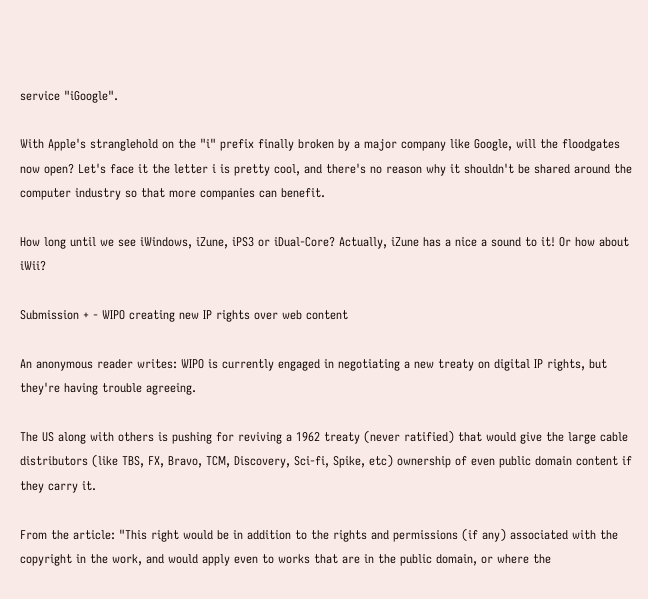service "iGoogle".

With Apple's stranglehold on the "i" prefix finally broken by a major company like Google, will the floodgates now open? Let's face it the letter i is pretty cool, and there's no reason why it shouldn't be shared around the computer industry so that more companies can benefit.

How long until we see iWindows, iZune, iPS3 or iDual-Core? Actually, iZune has a nice a sound to it! Or how about iWii?

Submission + - WIPO creating new IP rights over web content

An anonymous reader writes: WIPO is currently engaged in negotiating a new treaty on digital IP rights, but they're having trouble agreeing.

The US along with others is pushing for reviving a 1962 treaty (never ratified) that would give the large cable distributors (like TBS, FX, Bravo, TCM, Discovery, Sci-fi, Spike, etc) ownership of even public domain content if they carry it.

From the article: "This right would be in addition to the rights and permissions (if any) associated with the copyright in the work, and would apply even to works that are in the public domain, or where the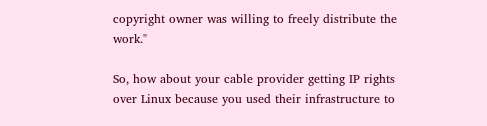copyright owner was willing to freely distribute the work."

So, how about your cable provider getting IP rights over Linux because you used their infrastructure to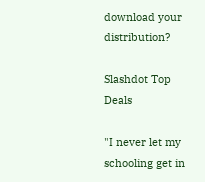download your distribution?

Slashdot Top Deals

"I never let my schooling get in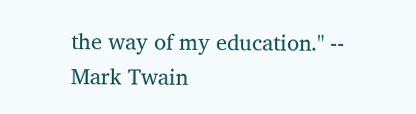the way of my education." -- Mark Twain